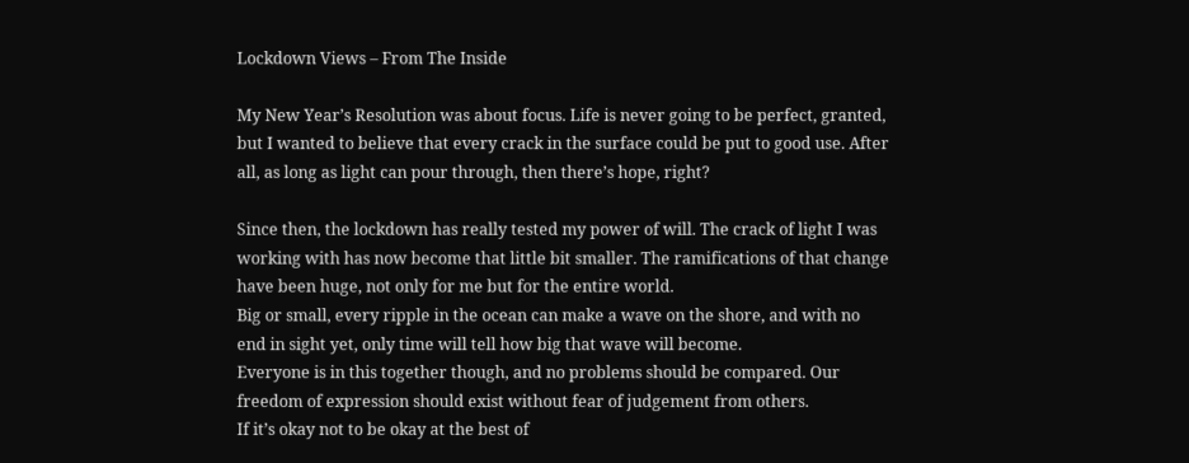Lockdown Views – From The Inside

My New Year’s Resolution was about focus. Life is never going to be perfect, granted, but I wanted to believe that every crack in the surface could be put to good use. After all, as long as light can pour through, then there’s hope, right?

Since then, the lockdown has really tested my power of will. The crack of light I was working with has now become that little bit smaller. The ramifications of that change have been huge, not only for me but for the entire world.
Big or small, every ripple in the ocean can make a wave on the shore, and with no end in sight yet, only time will tell how big that wave will become.
Everyone is in this together though, and no problems should be compared. Our freedom of expression should exist without fear of judgement from others.
If it’s okay not to be okay at the best of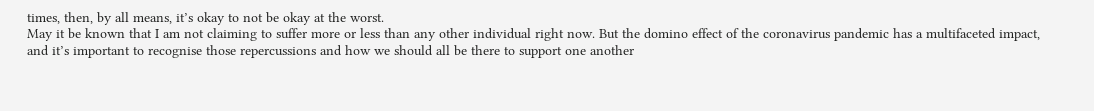times, then, by all means, it’s okay to not be okay at the worst.
May it be known that I am not claiming to suffer more or less than any other individual right now. But the domino effect of the coronavirus pandemic has a multifaceted impact, and it’s important to recognise those repercussions and how we should all be there to support one another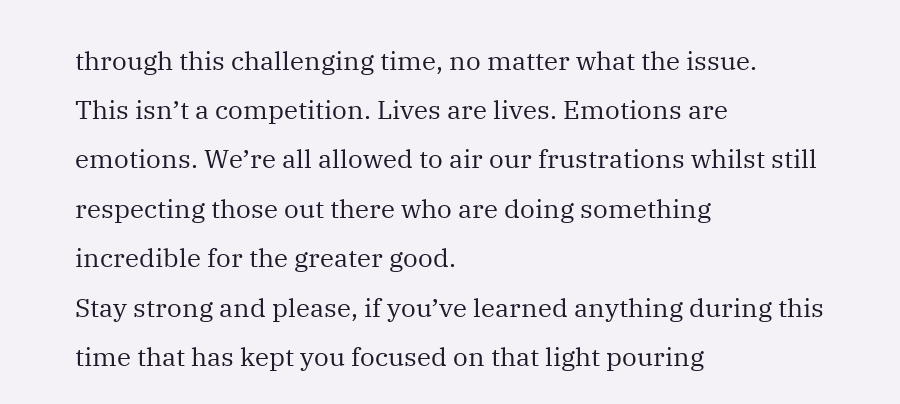through this challenging time, no matter what the issue.
This isn’t a competition. Lives are lives. Emotions are emotions. We’re all allowed to air our frustrations whilst still respecting those out there who are doing something incredible for the greater good.
Stay strong and please, if you’ve learned anything during this time that has kept you focused on that light pouring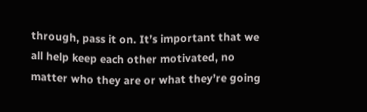through, pass it on. It’s important that we all help keep each other motivated, no matter who they are or what they’re going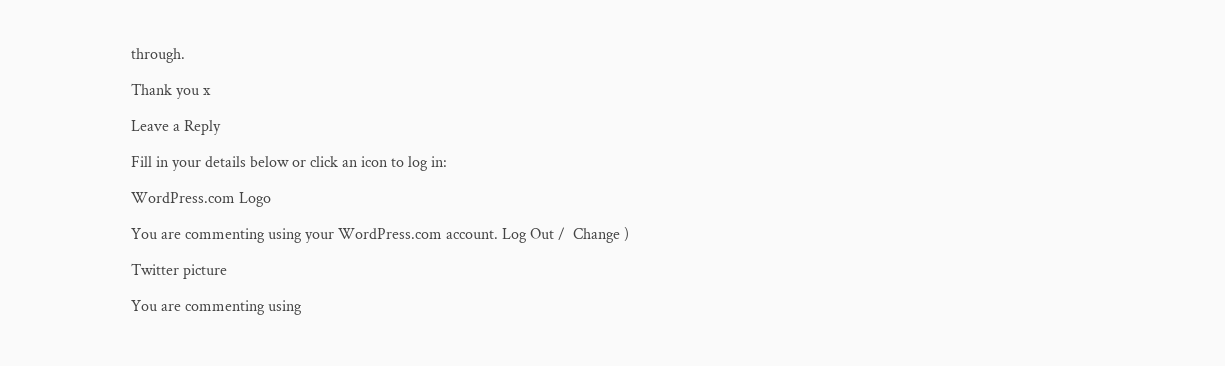through.

Thank you x

Leave a Reply

Fill in your details below or click an icon to log in:

WordPress.com Logo

You are commenting using your WordPress.com account. Log Out /  Change )

Twitter picture

You are commenting using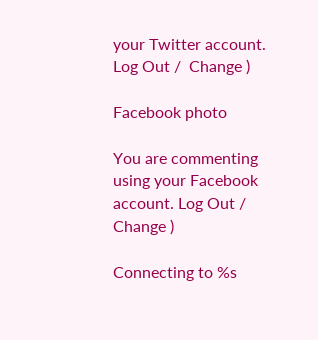your Twitter account. Log Out /  Change )

Facebook photo

You are commenting using your Facebook account. Log Out /  Change )

Connecting to %s